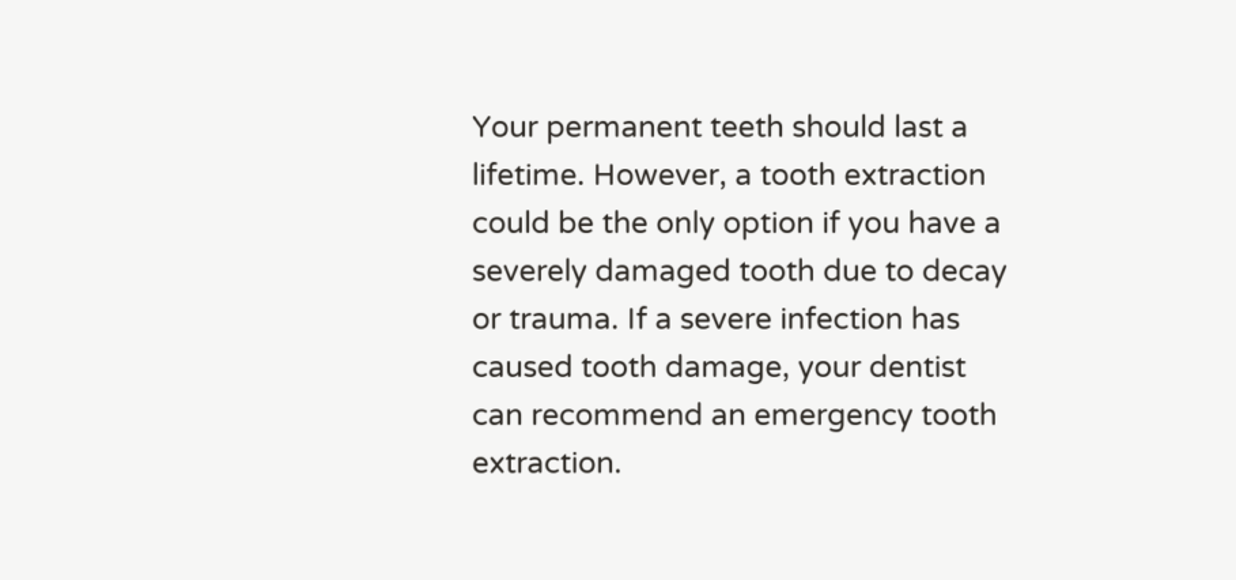Your permanent teeth should last a lifetime. However, a tooth extraction could be the only option if you have a severely damaged tooth due to decay or trauma. If a severe infection has caused tooth damage, your dentist can recommend an emergency tooth extraction.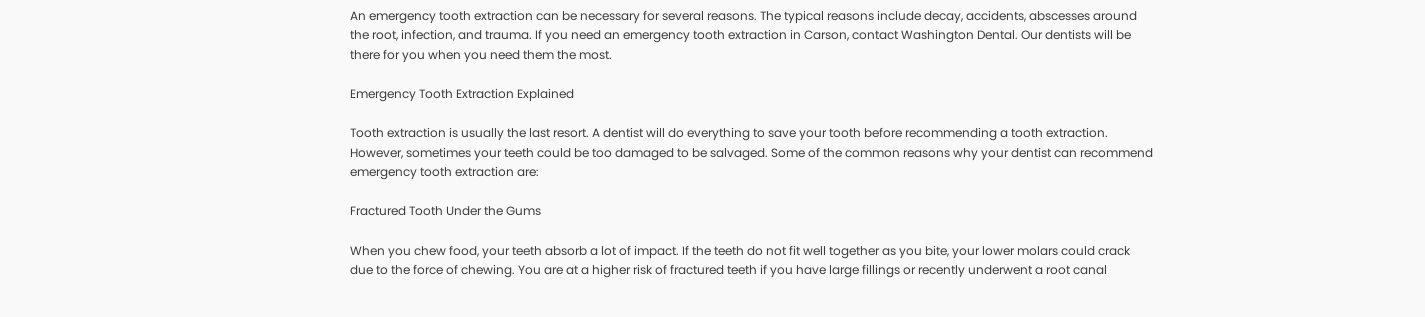An emergency tooth extraction can be necessary for several reasons. The typical reasons include decay, accidents, abscesses around the root, infection, and trauma. If you need an emergency tooth extraction in Carson, contact Washington Dental. Our dentists will be there for you when you need them the most.

Emergency Tooth Extraction Explained

Tooth extraction is usually the last resort. A dentist will do everything to save your tooth before recommending a tooth extraction. However, sometimes your teeth could be too damaged to be salvaged. Some of the common reasons why your dentist can recommend emergency tooth extraction are:

Fractured Tooth Under the Gums

When you chew food, your teeth absorb a lot of impact. If the teeth do not fit well together as you bite, your lower molars could crack due to the force of chewing. You are at a higher risk of fractured teeth if you have large fillings or recently underwent a root canal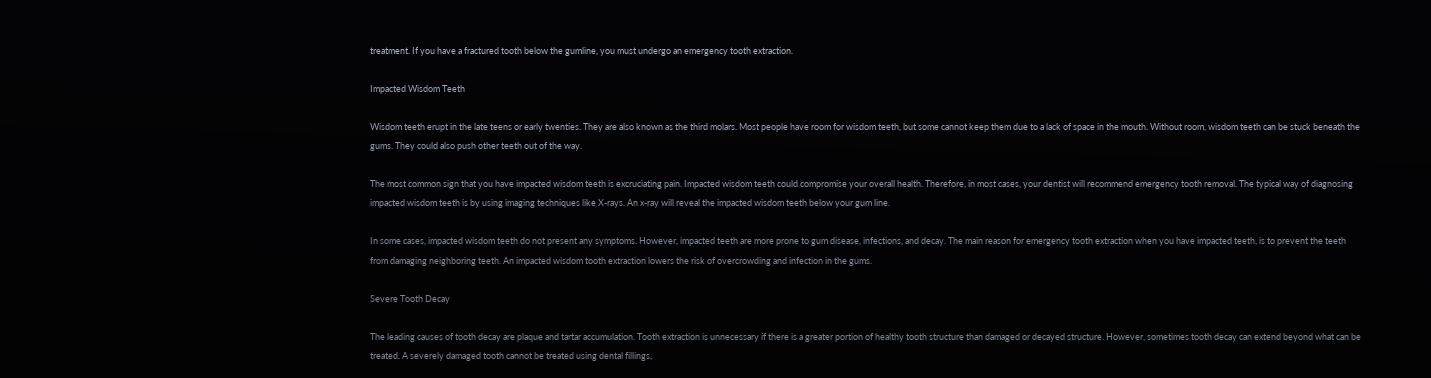treatment. If you have a fractured tooth below the gumline, you must undergo an emergency tooth extraction.

Impacted Wisdom Teeth

Wisdom teeth erupt in the late teens or early twenties. They are also known as the third molars. Most people have room for wisdom teeth, but some cannot keep them due to a lack of space in the mouth. Without room, wisdom teeth can be stuck beneath the gums. They could also push other teeth out of the way.

The most common sign that you have impacted wisdom teeth is excruciating pain. Impacted wisdom teeth could compromise your overall health. Therefore, in most cases, your dentist will recommend emergency tooth removal. The typical way of diagnosing impacted wisdom teeth is by using imaging techniques like X-rays. An x-ray will reveal the impacted wisdom teeth below your gum line.

In some cases, impacted wisdom teeth do not present any symptoms. However, impacted teeth are more prone to gum disease, infections, and decay. The main reason for emergency tooth extraction when you have impacted teeth, is to prevent the teeth from damaging neighboring teeth. An impacted wisdom tooth extraction lowers the risk of overcrowding and infection in the gums.

Severe Tooth Decay

The leading causes of tooth decay are plaque and tartar accumulation. Tooth extraction is unnecessary if there is a greater portion of healthy tooth structure than damaged or decayed structure. However, sometimes tooth decay can extend beyond what can be treated. A severely damaged tooth cannot be treated using dental fillings,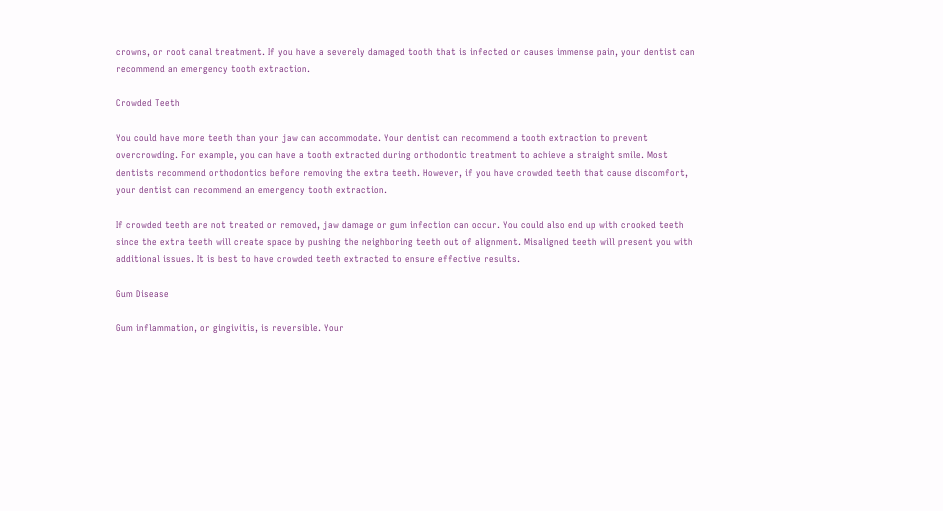crowns, or root canal treatment. If you have a severely damaged tooth that is infected or causes immense pain, your dentist can recommend an emergency tooth extraction.

Crowded Teeth

You could have more teeth than your jaw can accommodate. Your dentist can recommend a tooth extraction to prevent overcrowding. For example, you can have a tooth extracted during orthodontic treatment to achieve a straight smile. Most dentists recommend orthodontics before removing the extra teeth. However, if you have crowded teeth that cause discomfort, your dentist can recommend an emergency tooth extraction.

If crowded teeth are not treated or removed, jaw damage or gum infection can occur. You could also end up with crooked teeth since the extra teeth will create space by pushing the neighboring teeth out of alignment. Misaligned teeth will present you with additional issues. It is best to have crowded teeth extracted to ensure effective results.

Gum Disease

Gum inflammation, or gingivitis, is reversible. Your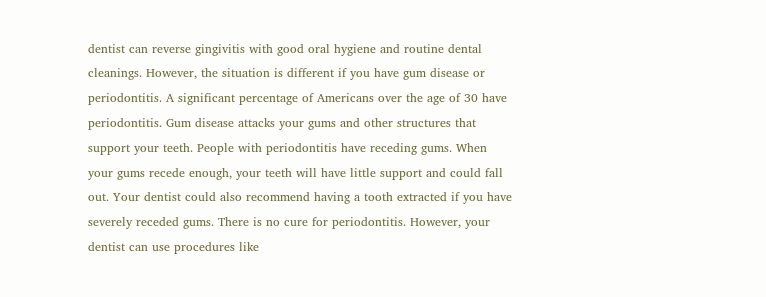dentist can reverse gingivitis with good oral hygiene and routine dental cleanings. However, the situation is different if you have gum disease or periodontitis. A significant percentage of Americans over the age of 30 have periodontitis. Gum disease attacks your gums and other structures that support your teeth. People with periodontitis have receding gums. When your gums recede enough, your teeth will have little support and could fall out. Your dentist could also recommend having a tooth extracted if you have severely receded gums. There is no cure for periodontitis. However, your dentist can use procedures like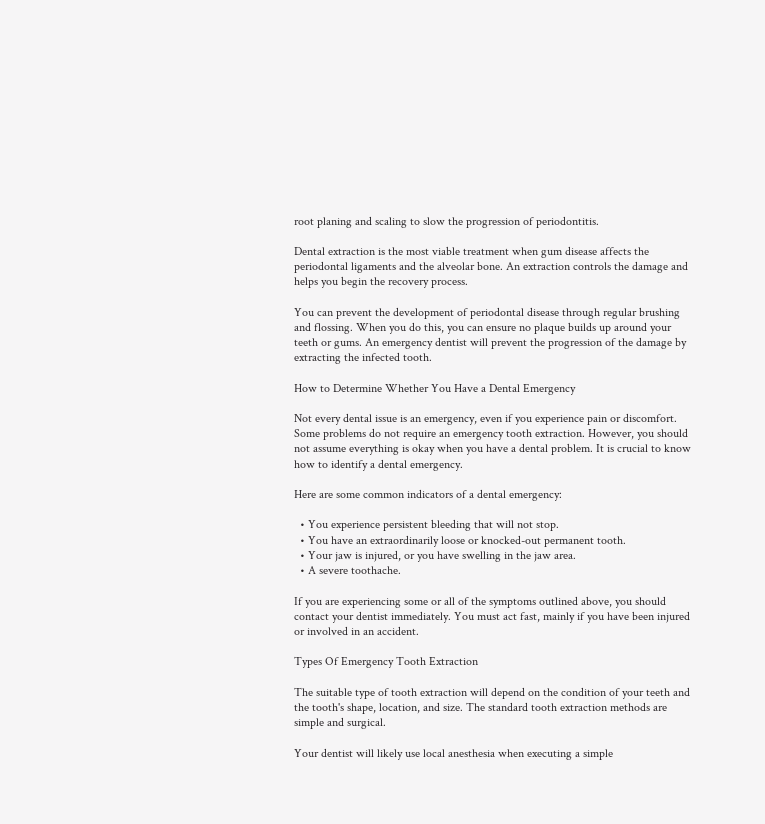root planing and scaling to slow the progression of periodontitis.

Dental extraction is the most viable treatment when gum disease affects the periodontal ligaments and the alveolar bone. An extraction controls the damage and helps you begin the recovery process.

You can prevent the development of periodontal disease through regular brushing and flossing. When you do this, you can ensure no plaque builds up around your teeth or gums. An emergency dentist will prevent the progression of the damage by extracting the infected tooth.

How to Determine Whether You Have a Dental Emergency

Not every dental issue is an emergency, even if you experience pain or discomfort. Some problems do not require an emergency tooth extraction. However, you should not assume everything is okay when you have a dental problem. It is crucial to know how to identify a dental emergency.

Here are some common indicators of a dental emergency:

  • You experience persistent bleeding that will not stop.
  • You have an extraordinarily loose or knocked-out permanent tooth.
  • Your jaw is injured, or you have swelling in the jaw area.
  • A severe toothache.

If you are experiencing some or all of the symptoms outlined above, you should contact your dentist immediately. You must act fast, mainly if you have been injured or involved in an accident.

Types Of Emergency Tooth Extraction

The suitable type of tooth extraction will depend on the condition of your teeth and the tooth's shape, location, and size. The standard tooth extraction methods are simple and surgical.

Your dentist will likely use local anesthesia when executing a simple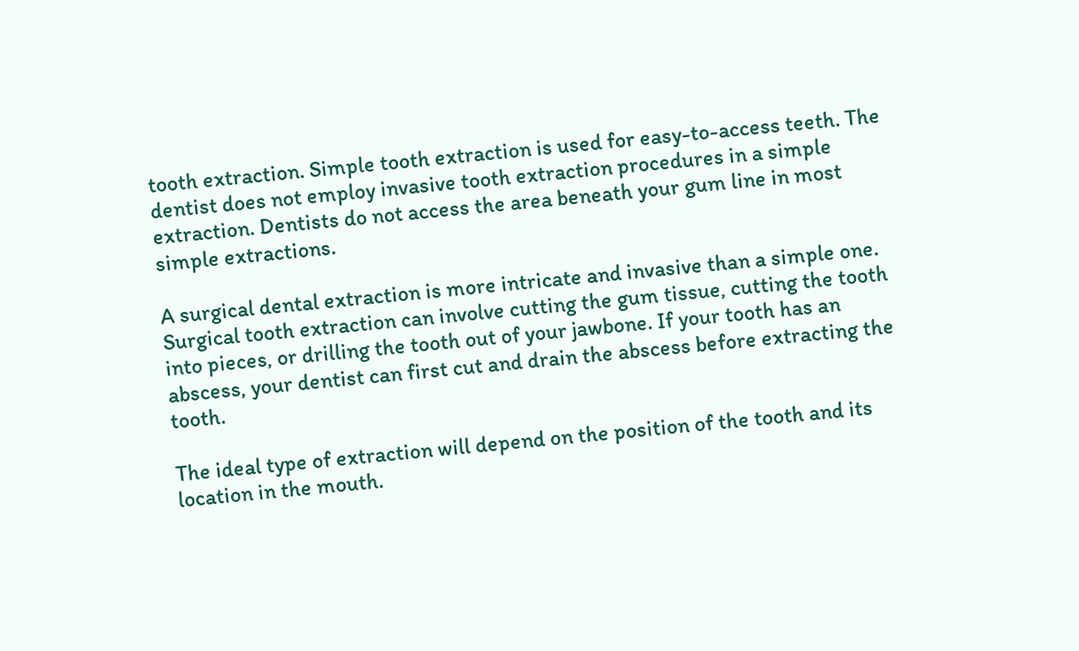tooth extraction. Simple tooth extraction is used for easy-to-access teeth. The dentist does not employ invasive tooth extraction procedures in a simple extraction. Dentists do not access the area beneath your gum line in most simple extractions.

A surgical dental extraction is more intricate and invasive than a simple one. Surgical tooth extraction can involve cutting the gum tissue, cutting the tooth into pieces, or drilling the tooth out of your jawbone. If your tooth has an abscess, your dentist can first cut and drain the abscess before extracting the tooth.

The ideal type of extraction will depend on the position of the tooth and its location in the mouth.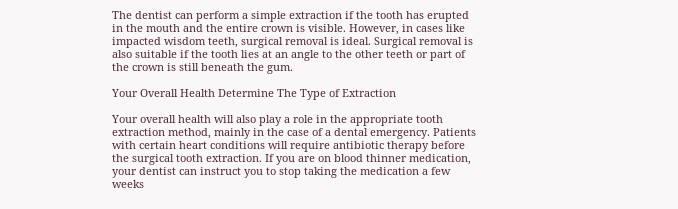The dentist can perform a simple extraction if the tooth has erupted in the mouth and the entire crown is visible. However, in cases like impacted wisdom teeth, surgical removal is ideal. Surgical removal is also suitable if the tooth lies at an angle to the other teeth or part of the crown is still beneath the gum.

Your Overall Health Determine The Type of Extraction

Your overall health will also play a role in the appropriate tooth extraction method, mainly in the case of a dental emergency. Patients with certain heart conditions will require antibiotic therapy before the surgical tooth extraction. If you are on blood thinner medication, your dentist can instruct you to stop taking the medication a few weeks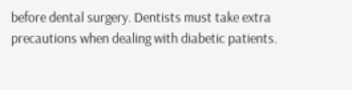before dental surgery. Dentists must take extra precautions when dealing with diabetic patients.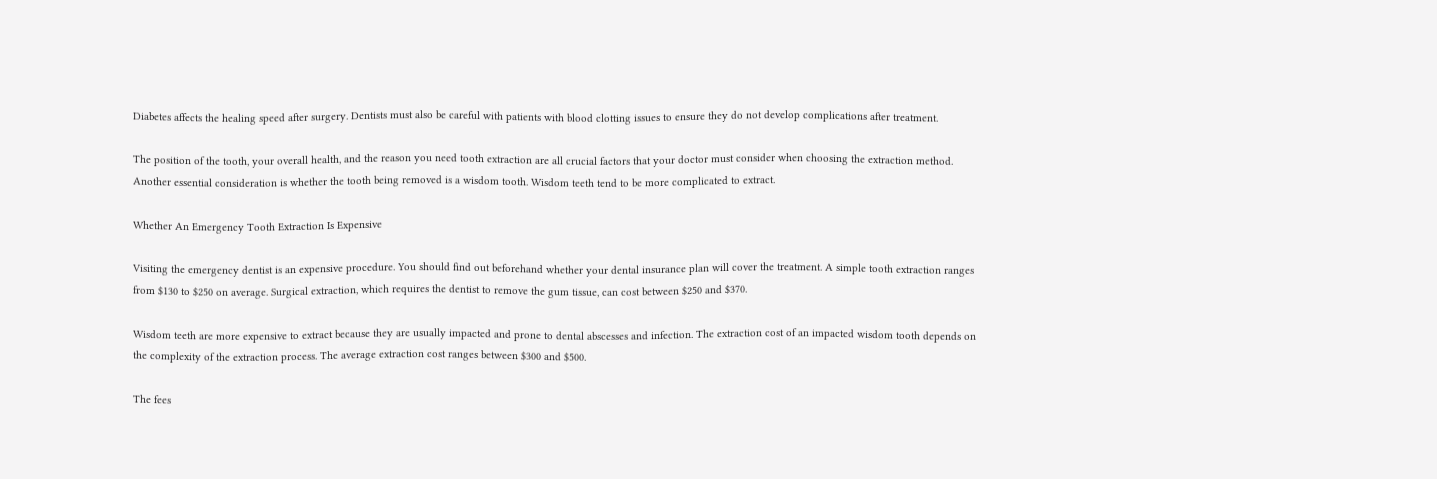Diabetes affects the healing speed after surgery. Dentists must also be careful with patients with blood clotting issues to ensure they do not develop complications after treatment.

The position of the tooth, your overall health, and the reason you need tooth extraction are all crucial factors that your doctor must consider when choosing the extraction method. Another essential consideration is whether the tooth being removed is a wisdom tooth. Wisdom teeth tend to be more complicated to extract.

Whether An Emergency Tooth Extraction Is Expensive

Visiting the emergency dentist is an expensive procedure. You should find out beforehand whether your dental insurance plan will cover the treatment. A simple tooth extraction ranges from $130 to $250 on average. Surgical extraction, which requires the dentist to remove the gum tissue, can cost between $250 and $370.

Wisdom teeth are more expensive to extract because they are usually impacted and prone to dental abscesses and infection. The extraction cost of an impacted wisdom tooth depends on the complexity of the extraction process. The average extraction cost ranges between $300 and $500.

The fees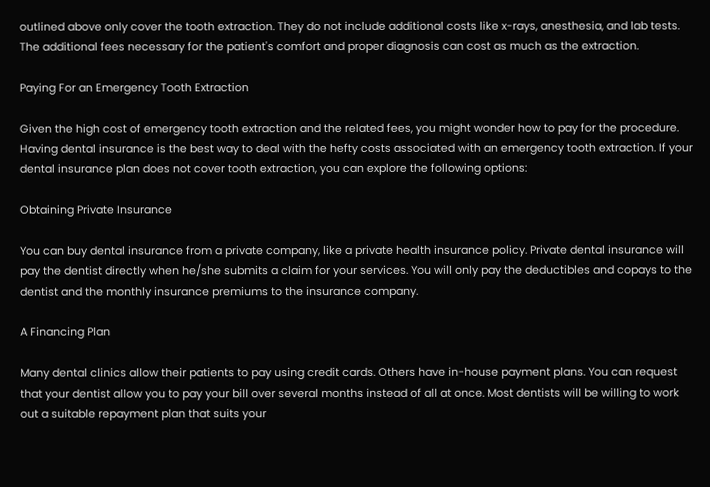outlined above only cover the tooth extraction. They do not include additional costs like x-rays, anesthesia, and lab tests. The additional fees necessary for the patient's comfort and proper diagnosis can cost as much as the extraction.

Paying For an Emergency Tooth Extraction

Given the high cost of emergency tooth extraction and the related fees, you might wonder how to pay for the procedure. Having dental insurance is the best way to deal with the hefty costs associated with an emergency tooth extraction. If your dental insurance plan does not cover tooth extraction, you can explore the following options:

Obtaining Private Insurance

You can buy dental insurance from a private company, like a private health insurance policy. Private dental insurance will pay the dentist directly when he/she submits a claim for your services. You will only pay the deductibles and copays to the dentist and the monthly insurance premiums to the insurance company.

A Financing Plan

Many dental clinics allow their patients to pay using credit cards. Others have in-house payment plans. You can request that your dentist allow you to pay your bill over several months instead of all at once. Most dentists will be willing to work out a suitable repayment plan that suits your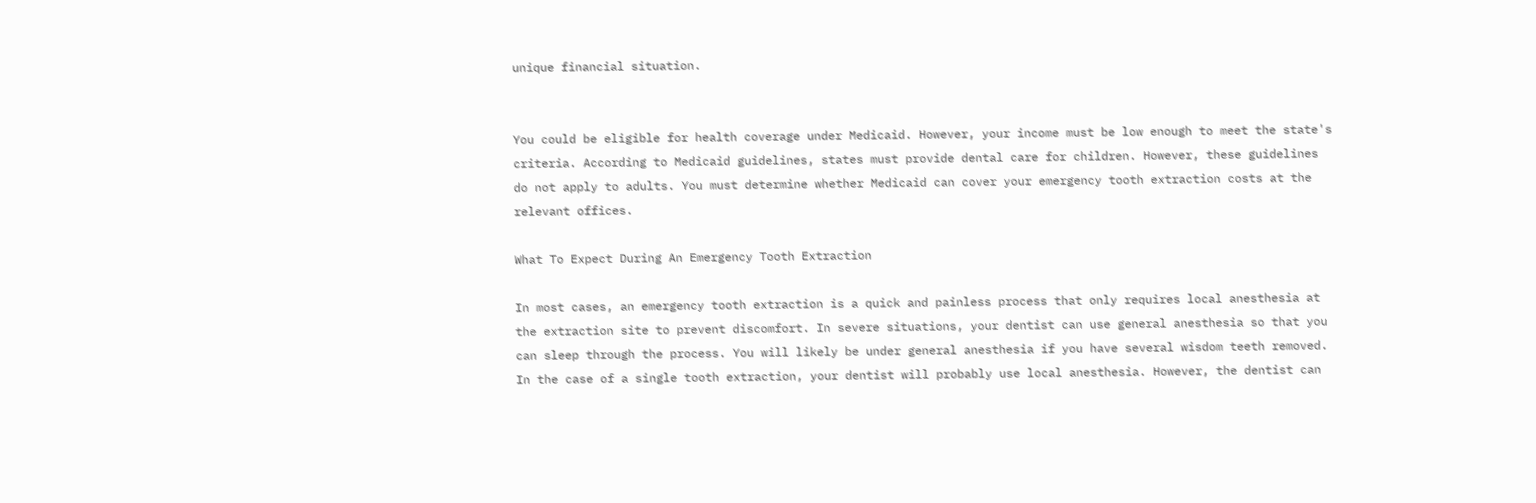unique financial situation.


You could be eligible for health coverage under Medicaid. However, your income must be low enough to meet the state's criteria. According to Medicaid guidelines, states must provide dental care for children. However, these guidelines do not apply to adults. You must determine whether Medicaid can cover your emergency tooth extraction costs at the relevant offices.

What To Expect During An Emergency Tooth Extraction

In most cases, an emergency tooth extraction is a quick and painless process that only requires local anesthesia at the extraction site to prevent discomfort. In severe situations, your dentist can use general anesthesia so that you can sleep through the process. You will likely be under general anesthesia if you have several wisdom teeth removed. In the case of a single tooth extraction, your dentist will probably use local anesthesia. However, the dentist can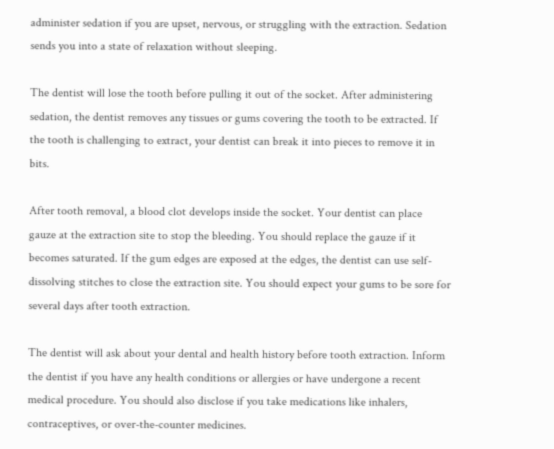administer sedation if you are upset, nervous, or struggling with the extraction. Sedation sends you into a state of relaxation without sleeping.

The dentist will lose the tooth before pulling it out of the socket. After administering sedation, the dentist removes any tissues or gums covering the tooth to be extracted. If the tooth is challenging to extract, your dentist can break it into pieces to remove it in bits.

After tooth removal, a blood clot develops inside the socket. Your dentist can place gauze at the extraction site to stop the bleeding. You should replace the gauze if it becomes saturated. If the gum edges are exposed at the edges, the dentist can use self-dissolving stitches to close the extraction site. You should expect your gums to be sore for several days after tooth extraction.

The dentist will ask about your dental and health history before tooth extraction. Inform the dentist if you have any health conditions or allergies or have undergone a recent medical procedure. You should also disclose if you take medications like inhalers, contraceptives, or over-the-counter medicines.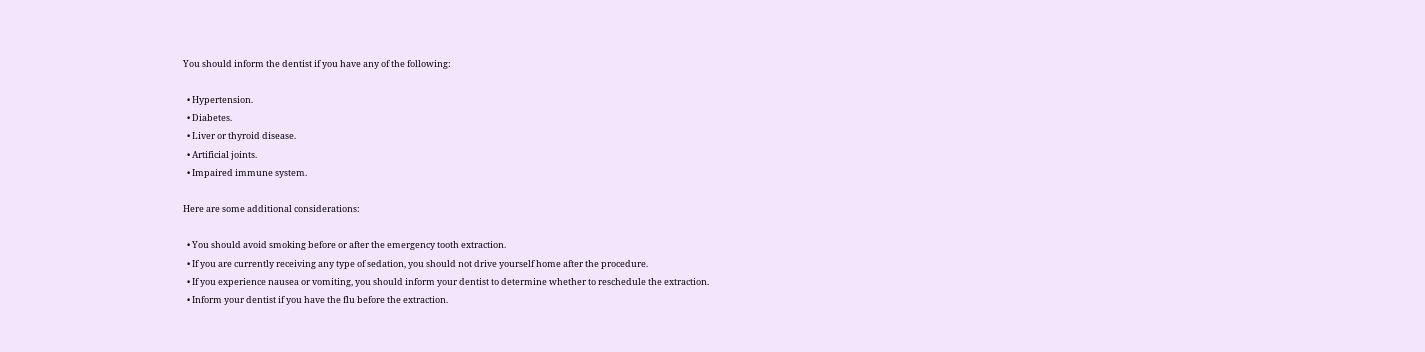You should inform the dentist if you have any of the following:

  • Hypertension.
  • Diabetes.
  • Liver or thyroid disease.
  • Artificial joints.
  • Impaired immune system.

Here are some additional considerations:

  • You should avoid smoking before or after the emergency tooth extraction.
  • If you are currently receiving any type of sedation, you should not drive yourself home after the procedure.
  • If you experience nausea or vomiting, you should inform your dentist to determine whether to reschedule the extraction.
  • Inform your dentist if you have the flu before the extraction.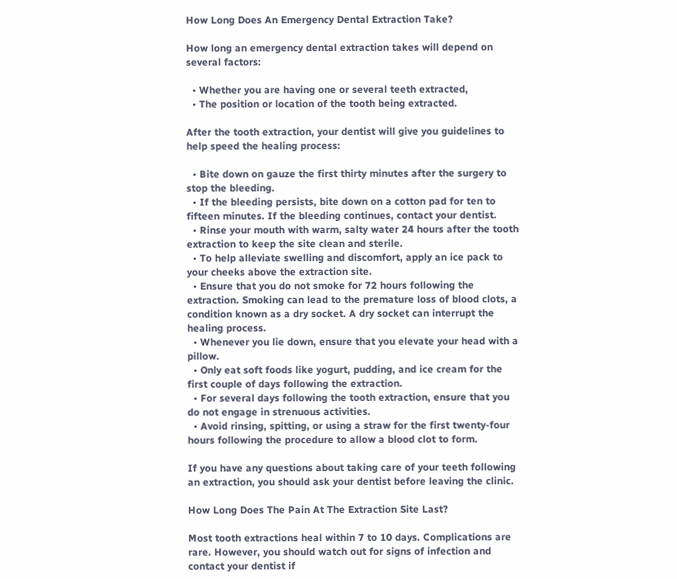How Long Does An Emergency Dental Extraction Take?

How long an emergency dental extraction takes will depend on several factors:

  • Whether you are having one or several teeth extracted,
  • The position or location of the tooth being extracted.

After the tooth extraction, your dentist will give you guidelines to help speed the healing process:

  • Bite down on gauze the first thirty minutes after the surgery to stop the bleeding.
  • If the bleeding persists, bite down on a cotton pad for ten to fifteen minutes. If the bleeding continues, contact your dentist.
  • Rinse your mouth with warm, salty water 24 hours after the tooth extraction to keep the site clean and sterile.
  • To help alleviate swelling and discomfort, apply an ice pack to your cheeks above the extraction site.
  • Ensure that you do not smoke for 72 hours following the extraction. Smoking can lead to the premature loss of blood clots, a condition known as a dry socket. A dry socket can interrupt the healing process.
  • Whenever you lie down, ensure that you elevate your head with a pillow.
  • Only eat soft foods like yogurt, pudding, and ice cream for the first couple of days following the extraction.
  • For several days following the tooth extraction, ensure that you do not engage in strenuous activities.
  • Avoid rinsing, spitting, or using a straw for the first twenty-four hours following the procedure to allow a blood clot to form.

If you have any questions about taking care of your teeth following an extraction, you should ask your dentist before leaving the clinic.

How Long Does The Pain At The Extraction Site Last?

Most tooth extractions heal within 7 to 10 days. Complications are rare. However, you should watch out for signs of infection and contact your dentist if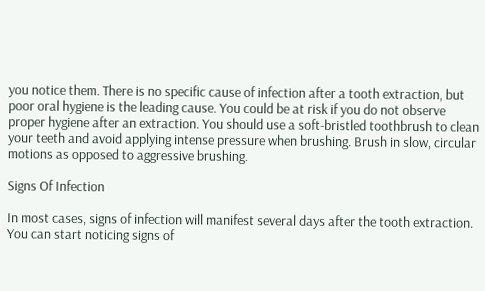you notice them. There is no specific cause of infection after a tooth extraction, but poor oral hygiene is the leading cause. You could be at risk if you do not observe proper hygiene after an extraction. You should use a soft-bristled toothbrush to clean your teeth and avoid applying intense pressure when brushing. Brush in slow, circular motions as opposed to aggressive brushing.

Signs Of Infection

In most cases, signs of infection will manifest several days after the tooth extraction. You can start noticing signs of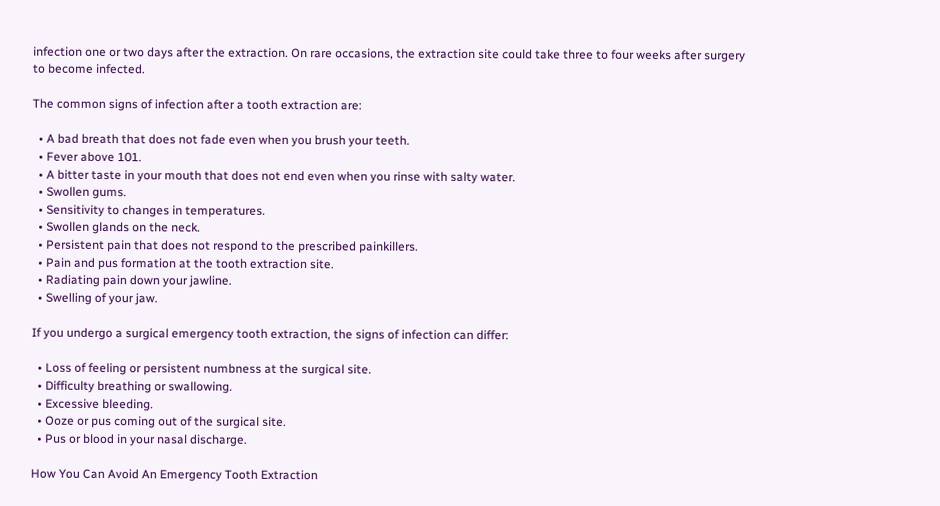infection one or two days after the extraction. On rare occasions, the extraction site could take three to four weeks after surgery to become infected.

The common signs of infection after a tooth extraction are:

  • A bad breath that does not fade even when you brush your teeth.
  • Fever above 101.
  • A bitter taste in your mouth that does not end even when you rinse with salty water.
  • Swollen gums.
  • Sensitivity to changes in temperatures.
  • Swollen glands on the neck.
  • Persistent pain that does not respond to the prescribed painkillers.
  • Pain and pus formation at the tooth extraction site.
  • Radiating pain down your jawline.
  • Swelling of your jaw.

If you undergo a surgical emergency tooth extraction, the signs of infection can differ:

  • Loss of feeling or persistent numbness at the surgical site.
  • Difficulty breathing or swallowing.
  • Excessive bleeding.
  • Ooze or pus coming out of the surgical site.
  • Pus or blood in your nasal discharge.

How You Can Avoid An Emergency Tooth Extraction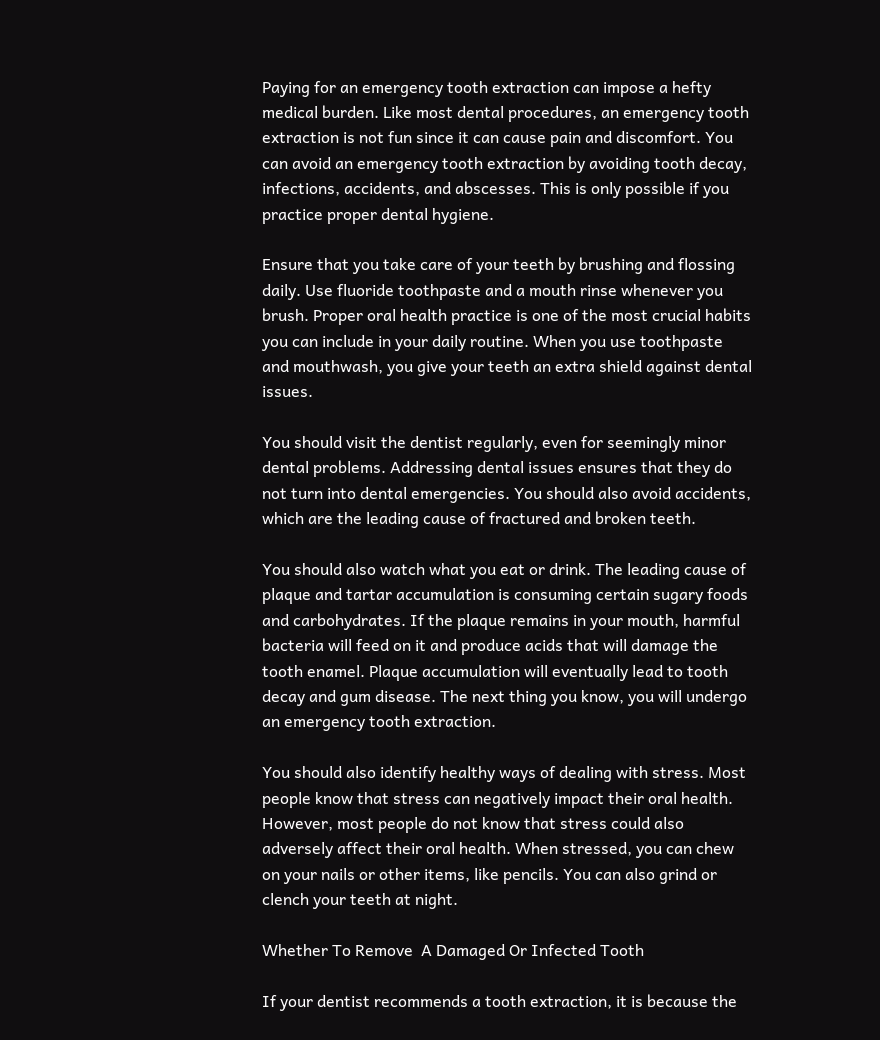Paying for an emergency tooth extraction can impose a hefty medical burden. Like most dental procedures, an emergency tooth extraction is not fun since it can cause pain and discomfort. You can avoid an emergency tooth extraction by avoiding tooth decay, infections, accidents, and abscesses. This is only possible if you practice proper dental hygiene.

Ensure that you take care of your teeth by brushing and flossing daily. Use fluoride toothpaste and a mouth rinse whenever you brush. Proper oral health practice is one of the most crucial habits you can include in your daily routine. When you use toothpaste and mouthwash, you give your teeth an extra shield against dental issues.

You should visit the dentist regularly, even for seemingly minor dental problems. Addressing dental issues ensures that they do not turn into dental emergencies. You should also avoid accidents, which are the leading cause of fractured and broken teeth.

You should also watch what you eat or drink. The leading cause of plaque and tartar accumulation is consuming certain sugary foods and carbohydrates. If the plaque remains in your mouth, harmful bacteria will feed on it and produce acids that will damage the tooth enamel. Plaque accumulation will eventually lead to tooth decay and gum disease. The next thing you know, you will undergo an emergency tooth extraction.

You should also identify healthy ways of dealing with stress. Most people know that stress can negatively impact their oral health. However, most people do not know that stress could also adversely affect their oral health. When stressed, you can chew on your nails or other items, like pencils. You can also grind or clench your teeth at night.

Whether To Remove  A Damaged Or Infected Tooth

If your dentist recommends a tooth extraction, it is because the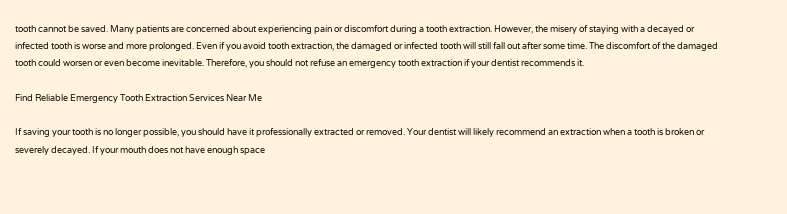tooth cannot be saved. Many patients are concerned about experiencing pain or discomfort during a tooth extraction. However, the misery of staying with a decayed or infected tooth is worse and more prolonged. Even if you avoid tooth extraction, the damaged or infected tooth will still fall out after some time. The discomfort of the damaged tooth could worsen or even become inevitable. Therefore, you should not refuse an emergency tooth extraction if your dentist recommends it.

Find Reliable Emergency Tooth Extraction Services Near Me

If saving your tooth is no longer possible, you should have it professionally extracted or removed. Your dentist will likely recommend an extraction when a tooth is broken or severely decayed. If your mouth does not have enough space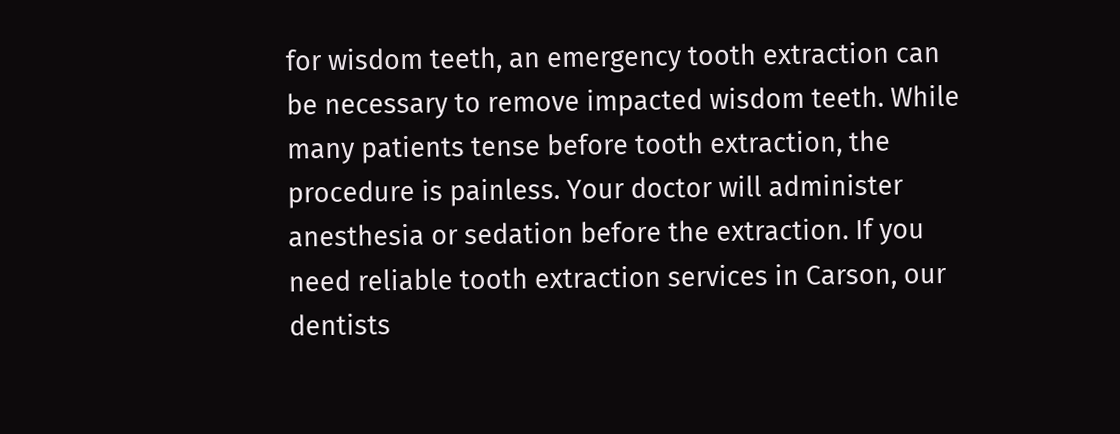for wisdom teeth, an emergency tooth extraction can be necessary to remove impacted wisdom teeth. While many patients tense before tooth extraction, the procedure is painless. Your doctor will administer anesthesia or sedation before the extraction. If you need reliable tooth extraction services in Carson, our dentists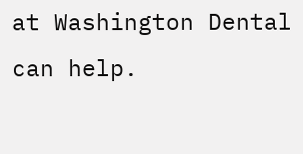at Washington Dental can help.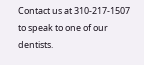Contact us at 310-217-1507 to speak to one of our dentists.